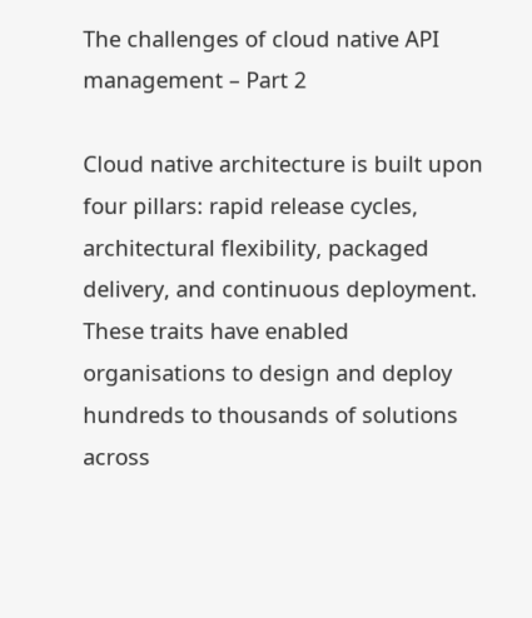The challenges of cloud native API management – Part 2

Cloud native architecture is built upon four pillars: rapid release cycles, architectural flexibility, packaged delivery, and continuous deployment. These traits have enabled organisations to design and deploy hundreds to thousands of solutions across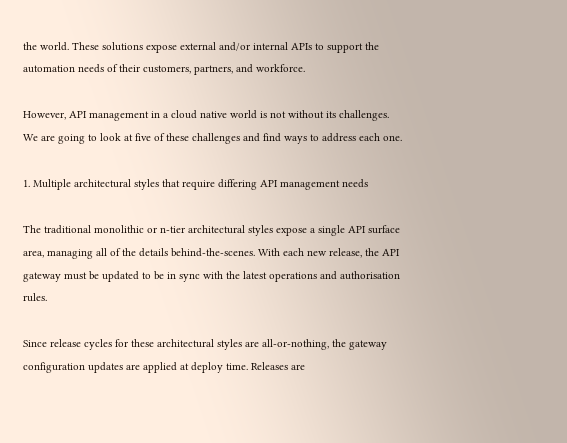the world. These solutions expose external and/or internal APIs to support the automation needs of their customers, partners, and workforce.

However, API management in a cloud native world is not without its challenges. We are going to look at five of these challenges and find ways to address each one.

1. Multiple architectural styles that require differing API management needs

The traditional monolithic or n-tier architectural styles expose a single API surface area, managing all of the details behind-the-scenes. With each new release, the API gateway must be updated to be in sync with the latest operations and authorisation rules.

Since release cycles for these architectural styles are all-or-nothing, the gateway configuration updates are applied at deploy time. Releases are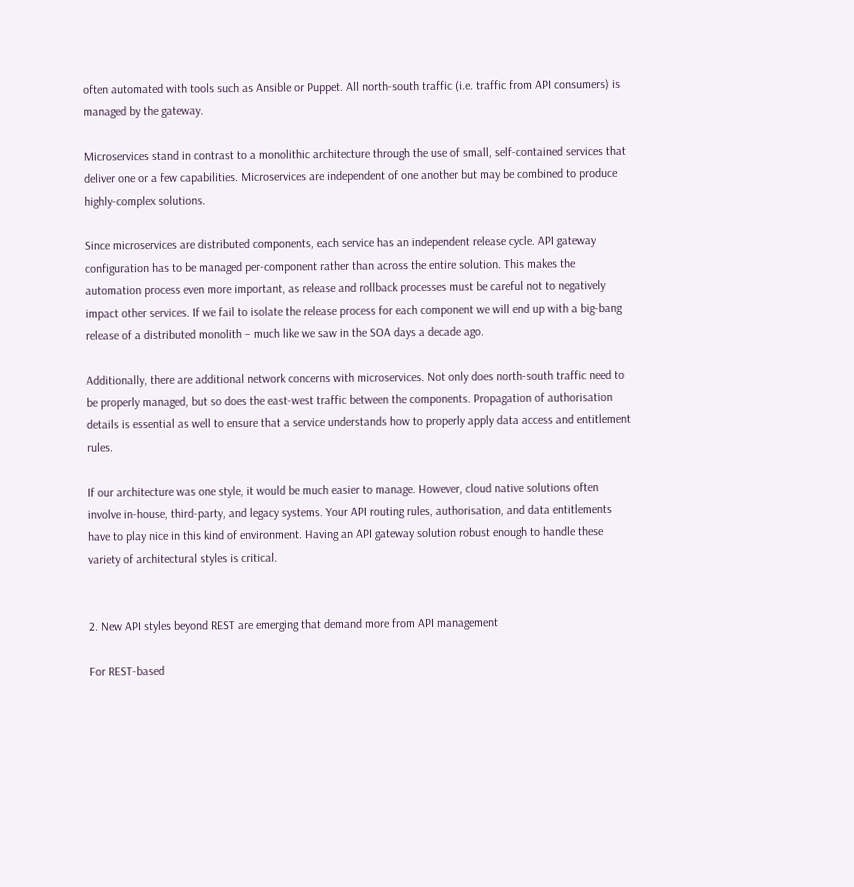often automated with tools such as Ansible or Puppet. All north-south traffic (i.e. traffic from API consumers) is managed by the gateway.

Microservices stand in contrast to a monolithic architecture through the use of small, self-contained services that deliver one or a few capabilities. Microservices are independent of one another but may be combined to produce highly-complex solutions.

Since microservices are distributed components, each service has an independent release cycle. API gateway configuration has to be managed per-component rather than across the entire solution. This makes the automation process even more important, as release and rollback processes must be careful not to negatively impact other services. If we fail to isolate the release process for each component we will end up with a big-bang release of a distributed monolith – much like we saw in the SOA days a decade ago.

Additionally, there are additional network concerns with microservices. Not only does north-south traffic need to be properly managed, but so does the east-west traffic between the components. Propagation of authorisation details is essential as well to ensure that a service understands how to properly apply data access and entitlement rules.

If our architecture was one style, it would be much easier to manage. However, cloud native solutions often involve in-house, third-party, and legacy systems. Your API routing rules, authorisation, and data entitlements have to play nice in this kind of environment. Having an API gateway solution robust enough to handle these variety of architectural styles is critical.


2. New API styles beyond REST are emerging that demand more from API management

For REST-based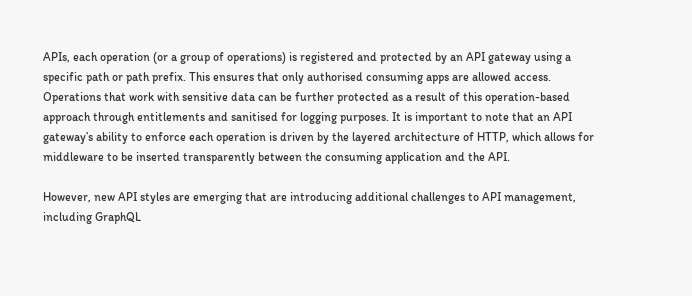APIs, each operation (or a group of operations) is registered and protected by an API gateway using a specific path or path prefix. This ensures that only authorised consuming apps are allowed access. Operations that work with sensitive data can be further protected as a result of this operation-based approach through entitlements and sanitised for logging purposes. It is important to note that an API gateway’s ability to enforce each operation is driven by the layered architecture of HTTP, which allows for middleware to be inserted transparently between the consuming application and the API.

However, new API styles are emerging that are introducing additional challenges to API management, including GraphQL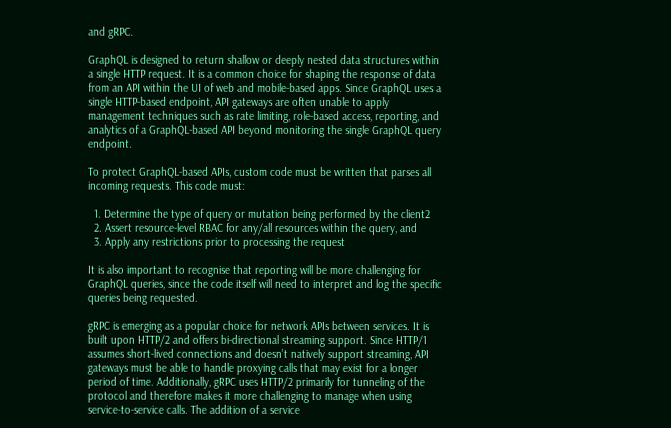and gRPC.

GraphQL is designed to return shallow or deeply nested data structures within a single HTTP request. It is a common choice for shaping the response of data from an API within the UI of web and mobile-based apps. Since GraphQL uses a single HTTP-based endpoint, API gateways are often unable to apply management techniques such as rate limiting, role-based access, reporting, and analytics of a GraphQL-based API beyond monitoring the single GraphQL query endpoint.

To protect GraphQL-based APIs, custom code must be written that parses all incoming requests. This code must:

  1. Determine the type of query or mutation being performed by the client2
  2. Assert resource-level RBAC for any/all resources within the query, and
  3. Apply any restrictions prior to processing the request

It is also important to recognise that reporting will be more challenging for GraphQL queries, since the code itself will need to interpret and log the specific queries being requested.

gRPC is emerging as a popular choice for network APIs between services. It is built upon HTTP/2 and offers bi-directional streaming support. Since HTTP/1 assumes short-lived connections and doesn’t natively support streaming, API gateways must be able to handle proxying calls that may exist for a longer period of time. Additionally, gRPC uses HTTP/2 primarily for tunneling of the protocol and therefore makes it more challenging to manage when using service-to-service calls. The addition of a service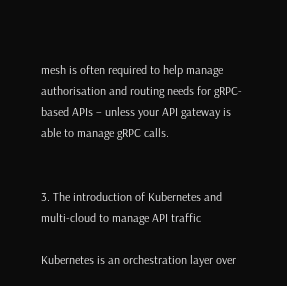mesh is often required to help manage authorisation and routing needs for gRPC-based APIs – unless your API gateway is able to manage gRPC calls.


3. The introduction of Kubernetes and multi-cloud to manage API traffic

Kubernetes is an orchestration layer over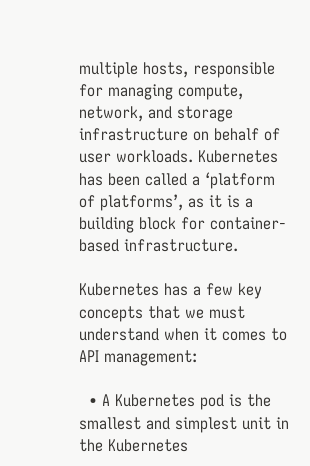multiple hosts, responsible for managing compute, network, and storage infrastructure on behalf of user workloads. Kubernetes has been called a ‘platform of platforms’, as it is a building block for container-based infrastructure.

Kubernetes has a few key concepts that we must understand when it comes to API management:

  • A Kubernetes pod is the smallest and simplest unit in the Kubernetes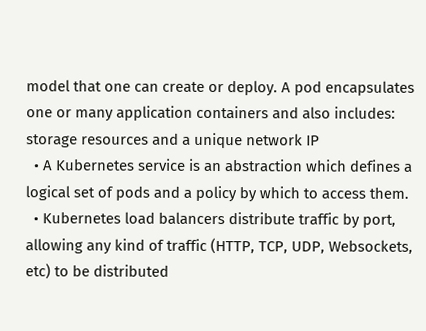model that one can create or deploy. A pod encapsulates one or many application containers and also includes: storage resources and a unique network IP
  • A Kubernetes service is an abstraction which defines a logical set of pods and a policy by which to access them.
  • Kubernetes load balancers distribute traffic by port, allowing any kind of traffic (HTTP, TCP, UDP, Websockets, etc) to be distributed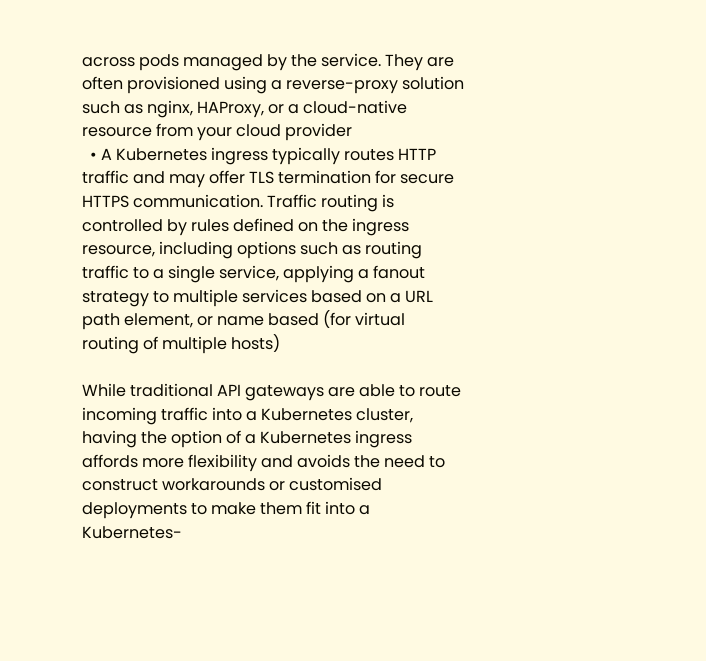across pods managed by the service. They are often provisioned using a reverse-proxy solution such as nginx, HAProxy, or a cloud-native resource from your cloud provider
  • A Kubernetes ingress typically routes HTTP traffic and may offer TLS termination for secure HTTPS communication. Traffic routing is controlled by rules defined on the ingress resource, including options such as routing traffic to a single service, applying a fanout strategy to multiple services based on a URL path element, or name based (for virtual routing of multiple hosts)

While traditional API gateways are able to route incoming traffic into a Kubernetes cluster, having the option of a Kubernetes ingress affords more flexibility and avoids the need to construct workarounds or customised deployments to make them fit into a Kubernetes-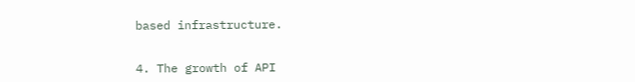based infrastructure.


4. The growth of API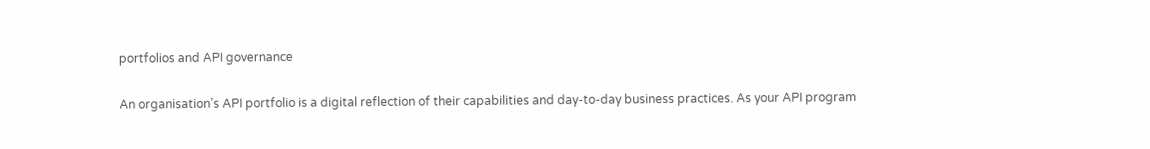portfolios and API governance

An organisation’s API portfolio is a digital reflection of their capabilities and day-to-day business practices. As your API program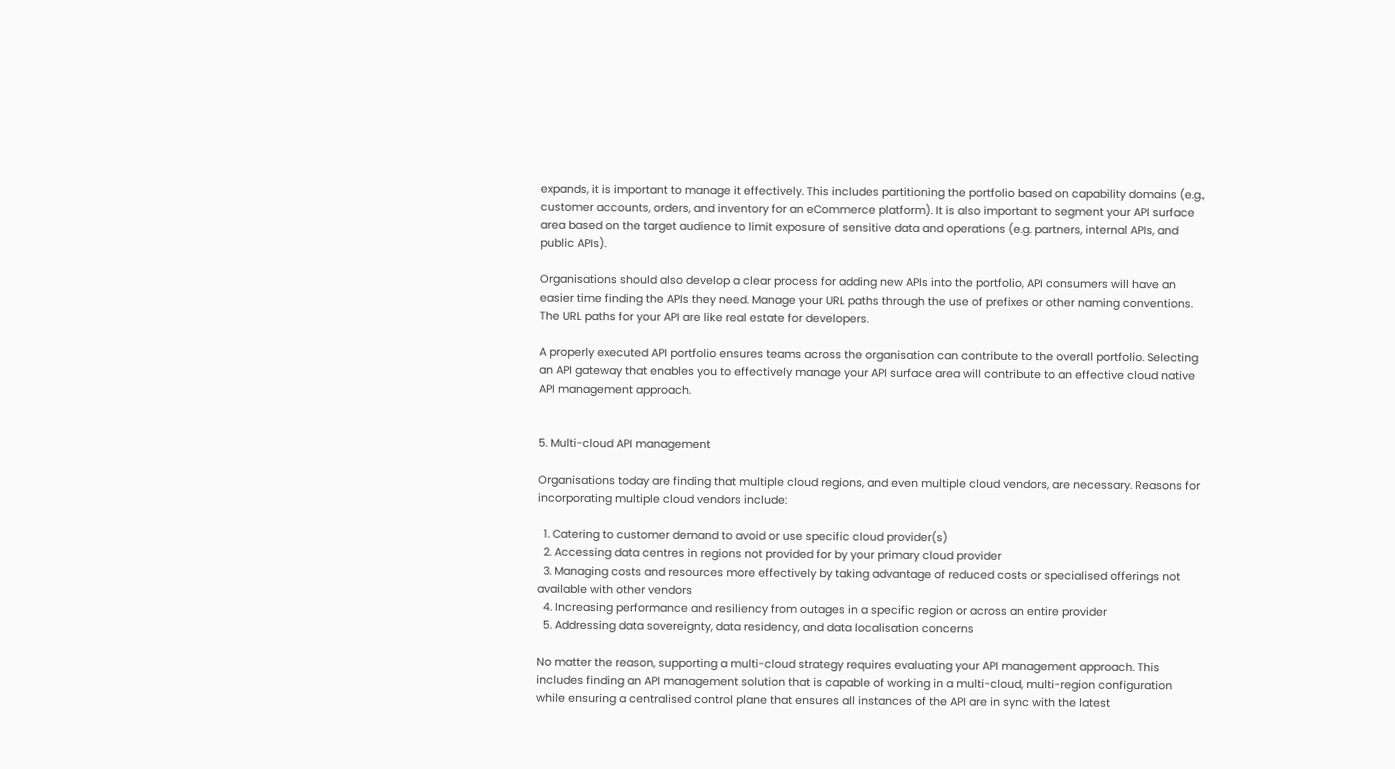expands, it is important to manage it effectively. This includes partitioning the portfolio based on capability domains (e.g., customer accounts, orders, and inventory for an eCommerce platform). It is also important to segment your API surface area based on the target audience to limit exposure of sensitive data and operations (e.g. partners, internal APIs, and public APIs).

Organisations should also develop a clear process for adding new APIs into the portfolio, API consumers will have an easier time finding the APIs they need. Manage your URL paths through the use of prefixes or other naming conventions. The URL paths for your API are like real estate for developers.

A properly executed API portfolio ensures teams across the organisation can contribute to the overall portfolio. Selecting an API gateway that enables you to effectively manage your API surface area will contribute to an effective cloud native API management approach.


5. Multi-cloud API management

Organisations today are finding that multiple cloud regions, and even multiple cloud vendors, are necessary. Reasons for incorporating multiple cloud vendors include:

  1. Catering to customer demand to avoid or use specific cloud provider(s)
  2. Accessing data centres in regions not provided for by your primary cloud provider
  3. Managing costs and resources more effectively by taking advantage of reduced costs or specialised offerings not available with other vendors
  4. Increasing performance and resiliency from outages in a specific region or across an entire provider
  5. Addressing data sovereignty, data residency, and data localisation concerns

No matter the reason, supporting a multi-cloud strategy requires evaluating your API management approach. This includes finding an API management solution that is capable of working in a multi-cloud, multi-region configuration while ensuring a centralised control plane that ensures all instances of the API are in sync with the latest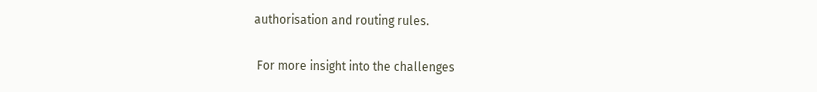authorisation and routing rules.

 For more insight into the challenges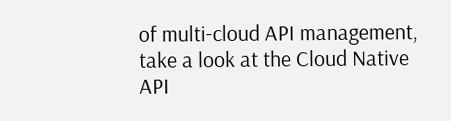of multi-cloud API management, take a look at the Cloud Native API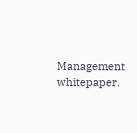Management whitepaper.